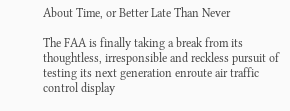About Time, or Better Late Than Never

The FAA is finally taking a break from its thoughtless, irresponsible and reckless pursuit of testing its next generation enroute air traffic control display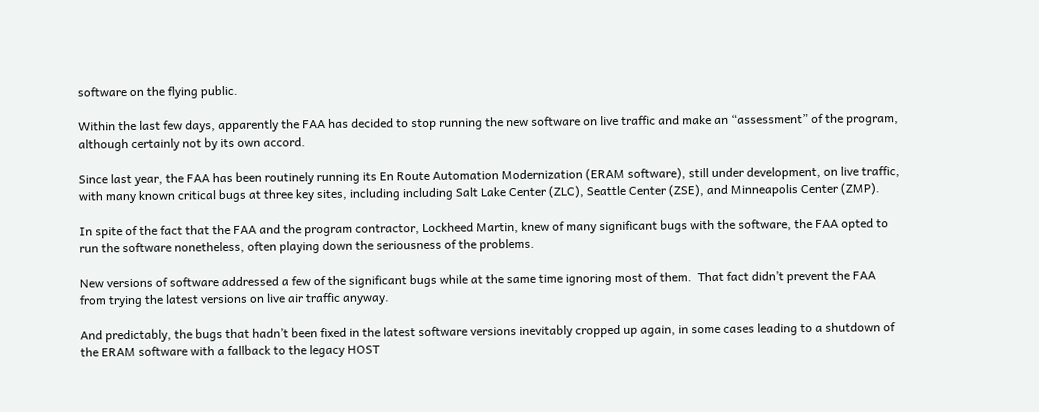software on the flying public.

Within the last few days, apparently the FAA has decided to stop running the new software on live traffic and make an “assessment” of the program, although certainly not by its own accord.

Since last year, the FAA has been routinely running its En Route Automation Modernization (ERAM software), still under development, on live traffic, with many known critical bugs at three key sites, including including Salt Lake Center (ZLC), Seattle Center (ZSE), and Minneapolis Center (ZMP).

In spite of the fact that the FAA and the program contractor, Lockheed Martin, knew of many significant bugs with the software, the FAA opted to run the software nonetheless, often playing down the seriousness of the problems.

New versions of software addressed a few of the significant bugs while at the same time ignoring most of them.  That fact didn’t prevent the FAA from trying the latest versions on live air traffic anyway.

And predictably, the bugs that hadn’t been fixed in the latest software versions inevitably cropped up again, in some cases leading to a shutdown of the ERAM software with a fallback to the legacy HOST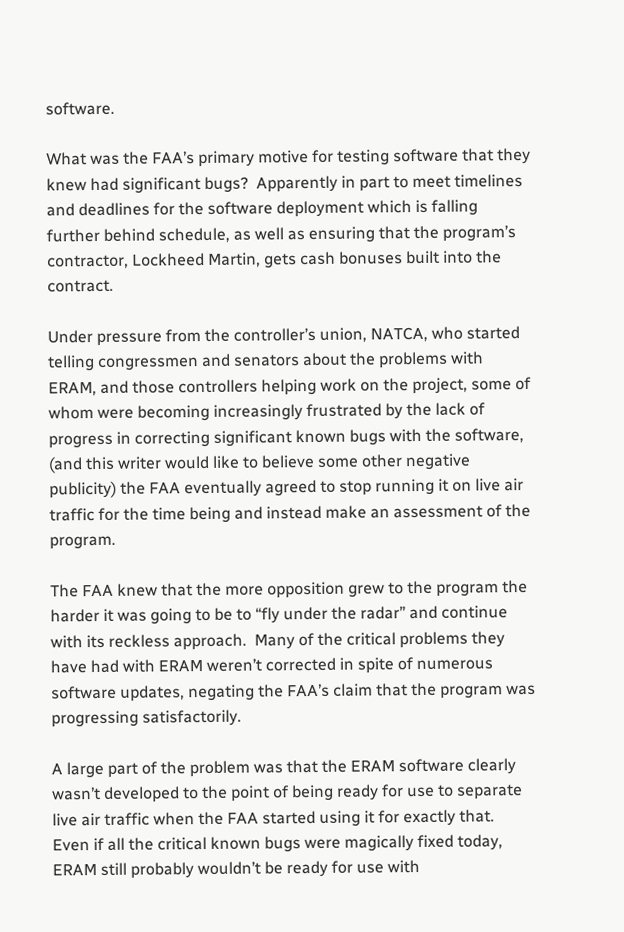software.

What was the FAA’s primary motive for testing software that they knew had significant bugs?  Apparently in part to meet timelines and deadlines for the software deployment which is falling further behind schedule, as well as ensuring that the program’s contractor, Lockheed Martin, gets cash bonuses built into the contract.

Under pressure from the controller’s union, NATCA, who started telling congressmen and senators about the problems with ERAM, and those controllers helping work on the project, some of whom were becoming increasingly frustrated by the lack of progress in correcting significant known bugs with the software, (and this writer would like to believe some other negative publicity) the FAA eventually agreed to stop running it on live air traffic for the time being and instead make an assessment of the program.

The FAA knew that the more opposition grew to the program the harder it was going to be to “fly under the radar” and continue with its reckless approach.  Many of the critical problems they have had with ERAM weren’t corrected in spite of numerous software updates, negating the FAA’s claim that the program was progressing satisfactorily.

A large part of the problem was that the ERAM software clearly wasn’t developed to the point of being ready for use to separate live air traffic when the FAA started using it for exactly that.  Even if all the critical known bugs were magically fixed today, ERAM still probably wouldn’t be ready for use with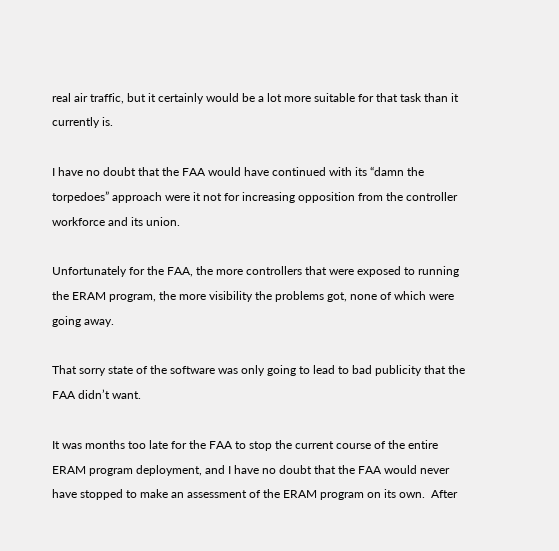real air traffic, but it certainly would be a lot more suitable for that task than it currently is.

I have no doubt that the FAA would have continued with its “damn the torpedoes” approach were it not for increasing opposition from the controller workforce and its union.

Unfortunately for the FAA, the more controllers that were exposed to running the ERAM program, the more visibility the problems got, none of which were going away.

That sorry state of the software was only going to lead to bad publicity that the FAA didn’t want.

It was months too late for the FAA to stop the current course of the entire ERAM program deployment, and I have no doubt that the FAA would never have stopped to make an assessment of the ERAM program on its own.  After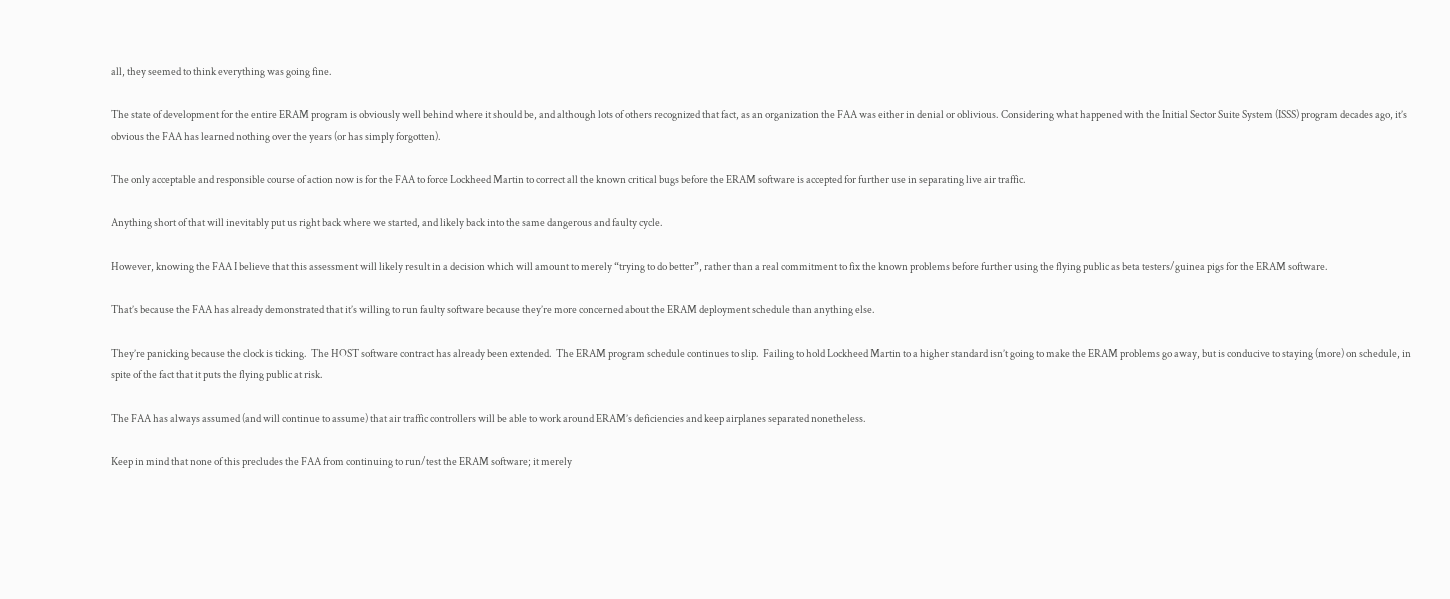all, they seemed to think everything was going fine.

The state of development for the entire ERAM program is obviously well behind where it should be, and although lots of others recognized that fact, as an organization the FAA was either in denial or oblivious. Considering what happened with the Initial Sector Suite System (ISSS) program decades ago, it’s obvious the FAA has learned nothing over the years (or has simply forgotten).

The only acceptable and responsible course of action now is for the FAA to force Lockheed Martin to correct all the known critical bugs before the ERAM software is accepted for further use in separating live air traffic.

Anything short of that will inevitably put us right back where we started, and likely back into the same dangerous and faulty cycle.

However, knowing the FAA I believe that this assessment will likely result in a decision which will amount to merely “trying to do better”, rather than a real commitment to fix the known problems before further using the flying public as beta testers/guinea pigs for the ERAM software.

That’s because the FAA has already demonstrated that it’s willing to run faulty software because they’re more concerned about the ERAM deployment schedule than anything else.

They’re panicking because the clock is ticking.  The HOST software contract has already been extended.  The ERAM program schedule continues to slip.  Failing to hold Lockheed Martin to a higher standard isn’t going to make the ERAM problems go away, but is conducive to staying (more) on schedule, in spite of the fact that it puts the flying public at risk.

The FAA has always assumed (and will continue to assume) that air traffic controllers will be able to work around ERAM’s deficiencies and keep airplanes separated nonetheless.

Keep in mind that none of this precludes the FAA from continuing to run/test the ERAM software; it merely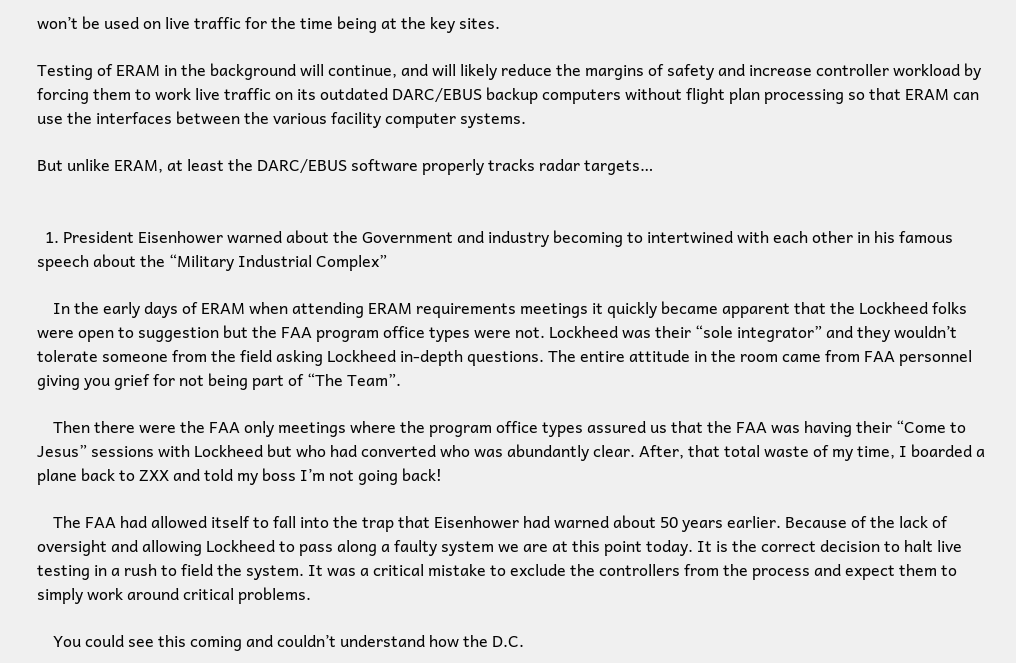won’t be used on live traffic for the time being at the key sites.

Testing of ERAM in the background will continue, and will likely reduce the margins of safety and increase controller workload by forcing them to work live traffic on its outdated DARC/EBUS backup computers without flight plan processing so that ERAM can use the interfaces between the various facility computer systems.

But unlike ERAM, at least the DARC/EBUS software properly tracks radar targets…


  1. President Eisenhower warned about the Government and industry becoming to intertwined with each other in his famous speech about the “Military Industrial Complex”

    In the early days of ERAM when attending ERAM requirements meetings it quickly became apparent that the Lockheed folks were open to suggestion but the FAA program office types were not. Lockheed was their “sole integrator” and they wouldn’t tolerate someone from the field asking Lockheed in-depth questions. The entire attitude in the room came from FAA personnel giving you grief for not being part of “The Team”.

    Then there were the FAA only meetings where the program office types assured us that the FAA was having their “Come to Jesus” sessions with Lockheed but who had converted who was abundantly clear. After, that total waste of my time, I boarded a plane back to ZXX and told my boss I’m not going back!

    The FAA had allowed itself to fall into the trap that Eisenhower had warned about 50 years earlier. Because of the lack of oversight and allowing Lockheed to pass along a faulty system we are at this point today. It is the correct decision to halt live testing in a rush to field the system. It was a critical mistake to exclude the controllers from the process and expect them to simply work around critical problems.

    You could see this coming and couldn’t understand how the D.C.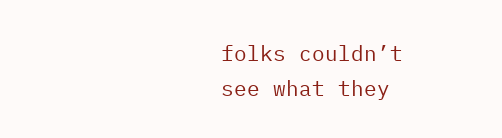folks couldn’t see what they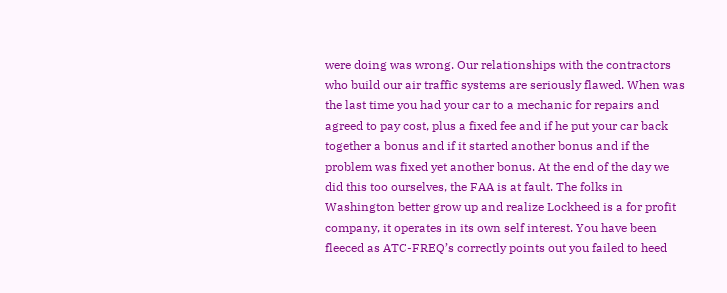were doing was wrong. Our relationships with the contractors who build our air traffic systems are seriously flawed. When was the last time you had your car to a mechanic for repairs and agreed to pay cost, plus a fixed fee and if he put your car back together a bonus and if it started another bonus and if the problem was fixed yet another bonus. At the end of the day we did this too ourselves, the FAA is at fault. The folks in Washington better grow up and realize Lockheed is a for profit company, it operates in its own self interest. You have been fleeced as ATC-FREQ’s correctly points out you failed to heed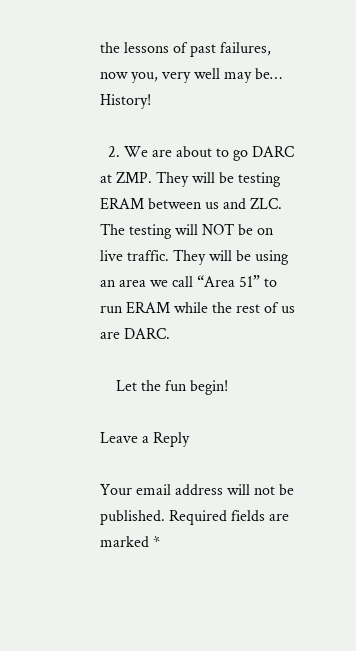the lessons of past failures, now you, very well may be… History!

  2. We are about to go DARC at ZMP. They will be testing ERAM between us and ZLC. The testing will NOT be on live traffic. They will be using an area we call “Area 51” to run ERAM while the rest of us are DARC.

    Let the fun begin!

Leave a Reply

Your email address will not be published. Required fields are marked *